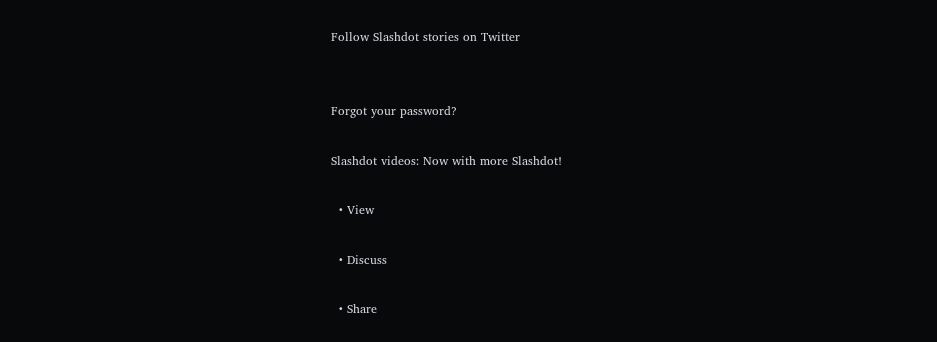Follow Slashdot stories on Twitter


Forgot your password?

Slashdot videos: Now with more Slashdot!

  • View

  • Discuss

  • Share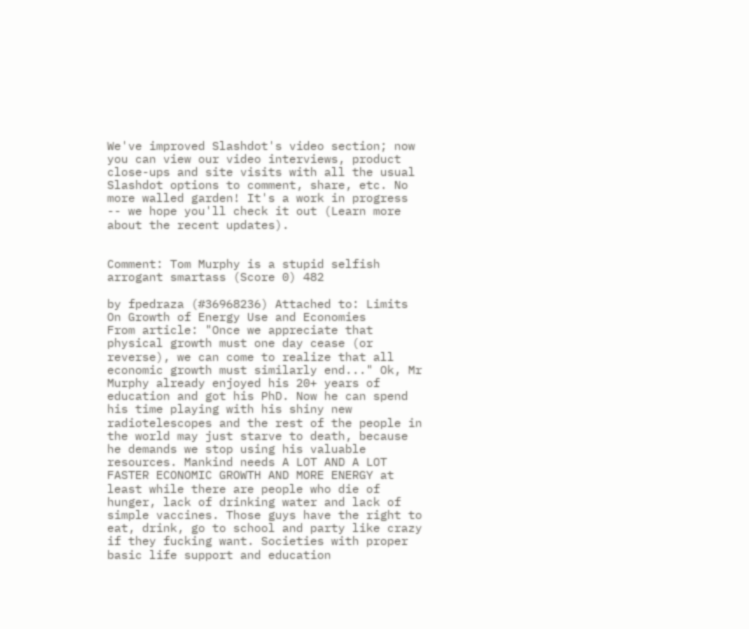We've improved Slashdot's video section; now you can view our video interviews, product close-ups and site visits with all the usual Slashdot options to comment, share, etc. No more walled garden! It's a work in progress -- we hope you'll check it out (Learn more about the recent updates).


Comment: Tom Murphy is a stupid selfish arrogant smartass (Score 0) 482

by fpedraza (#36968236) Attached to: Limits On Growth of Energy Use and Economies
From article: "Once we appreciate that physical growth must one day cease (or reverse), we can come to realize that all economic growth must similarly end..." Ok, Mr Murphy already enjoyed his 20+ years of education and got his PhD. Now he can spend his time playing with his shiny new radiotelescopes and the rest of the people in the world may just starve to death, because he demands we stop using his valuable resources. Mankind needs A LOT AND A LOT FASTER ECONOMIC GROWTH AND MORE ENERGY at least while there are people who die of hunger, lack of drinking water and lack of simple vaccines. Those guys have the right to eat, drink, go to school and party like crazy if they fucking want. Societies with proper basic life support and education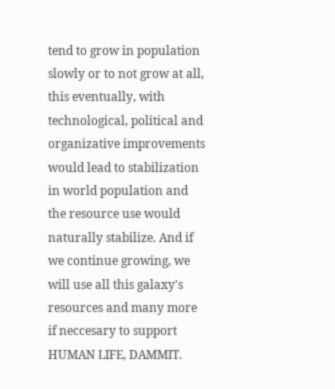tend to grow in population slowly or to not grow at all, this eventually, with technological, political and organizative improvements would lead to stabilization in world population and the resource use would naturally stabilize. And if we continue growing, we will use all this galaxy's resources and many more if neccesary to support HUMAN LIFE, DAMMIT.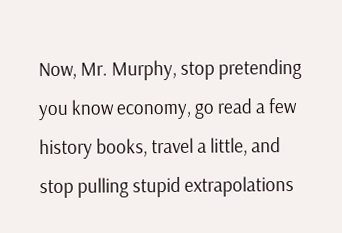Now, Mr. Murphy, stop pretending you know economy, go read a few history books, travel a little, and stop pulling stupid extrapolations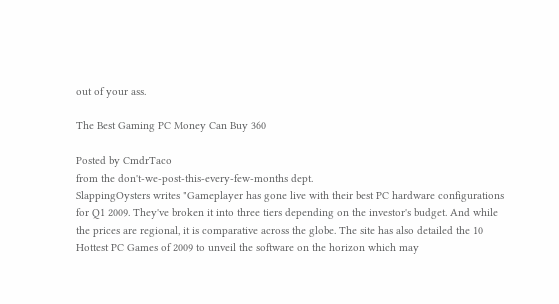out of your ass.

The Best Gaming PC Money Can Buy 360

Posted by CmdrTaco
from the don't-we-post-this-every-few-months dept.
SlappingOysters writes "Gameplayer has gone live with their best PC hardware configurations for Q1 2009. They've broken it into three tiers depending on the investor's budget. And while the prices are regional, it is comparative across the globe. The site has also detailed the 10 Hottest PC Games of 2009 to unveil the software on the horizon which may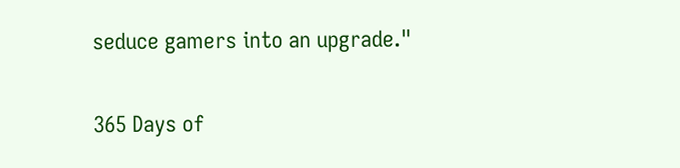seduce gamers into an upgrade."

365 Days of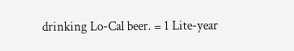drinking Lo-Cal beer. = 1 Lite-year